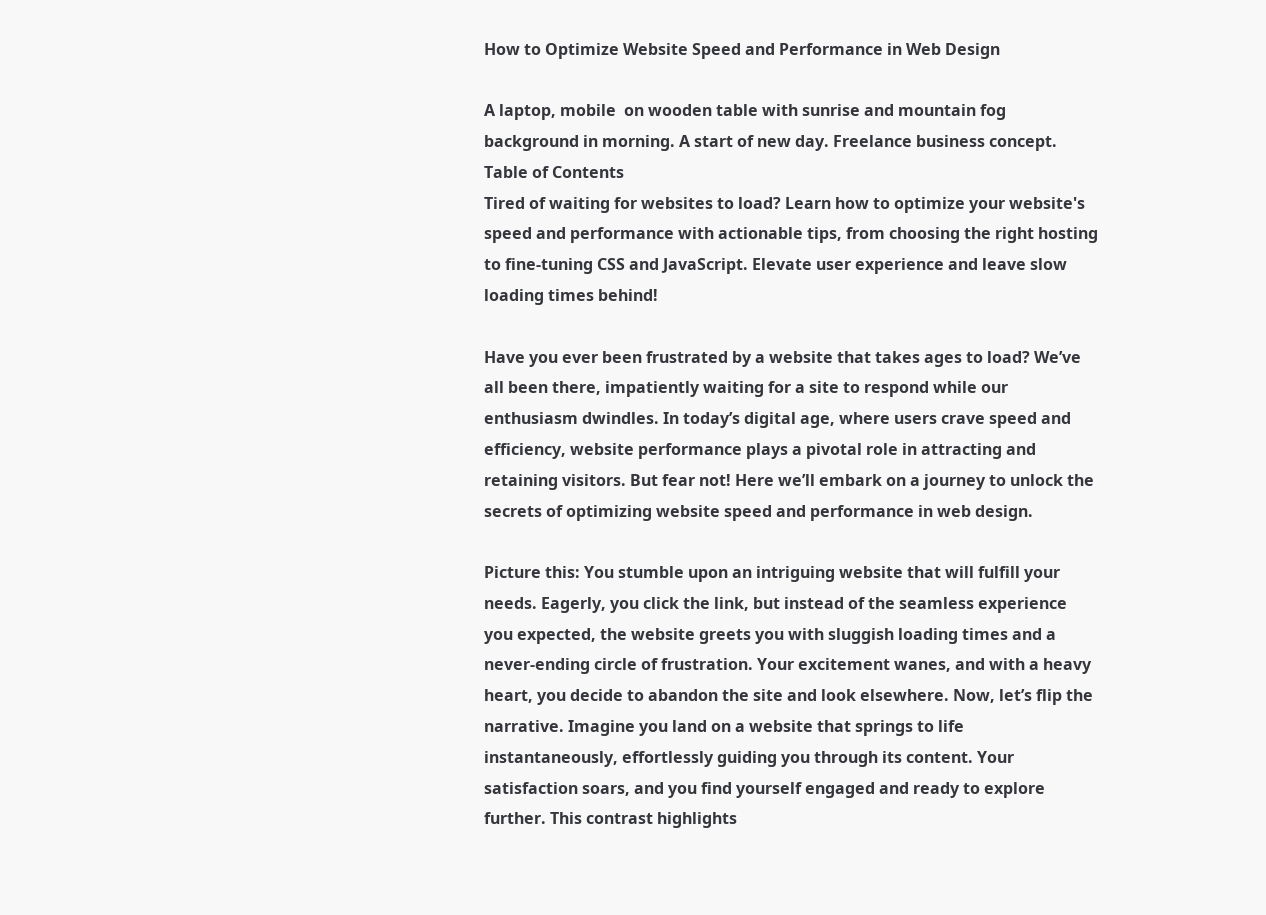How to Optimize Website Speed and Performance in Web Design

A laptop, mobile  on wooden table with sunrise and mountain fog background in morning. A start of new day. Freelance business concept.
Table of Contents
Tired of waiting for websites to load? Learn how to optimize your website's speed and performance with actionable tips, from choosing the right hosting to fine-tuning CSS and JavaScript. Elevate user experience and leave slow loading times behind!

Have you ever been frustrated by a website that takes ages to load? We’ve all been there, impatiently waiting for a site to respond while our enthusiasm dwindles. In today’s digital age, where users crave speed and efficiency, website performance plays a pivotal role in attracting and retaining visitors. But fear not! Here we’ll embark on a journey to unlock the secrets of optimizing website speed and performance in web design.

Picture this: You stumble upon an intriguing website that will fulfill your needs. Eagerly, you click the link, but instead of the seamless experience you expected, the website greets you with sluggish loading times and a never-ending circle of frustration. Your excitement wanes, and with a heavy heart, you decide to abandon the site and look elsewhere. Now, let’s flip the narrative. Imagine you land on a website that springs to life instantaneously, effortlessly guiding you through its content. Your satisfaction soars, and you find yourself engaged and ready to explore further. This contrast highlights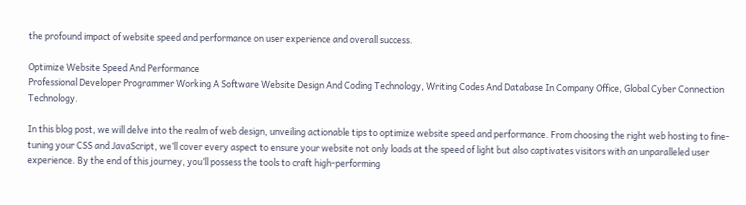the profound impact of website speed and performance on user experience and overall success.

Optimize Website Speed And Performance
Professional Developer Programmer Working A Software Website Design And Coding Technology, Writing Codes And Database In Company Office, Global Cyber Connection Technology.

In this blog post, we will delve into the realm of web design, unveiling actionable tips to optimize website speed and performance. From choosing the right web hosting to fine-tuning your CSS and JavaScript, we’ll cover every aspect to ensure your website not only loads at the speed of light but also captivates visitors with an unparalleled user experience. By the end of this journey, you’ll possess the tools to craft high-performing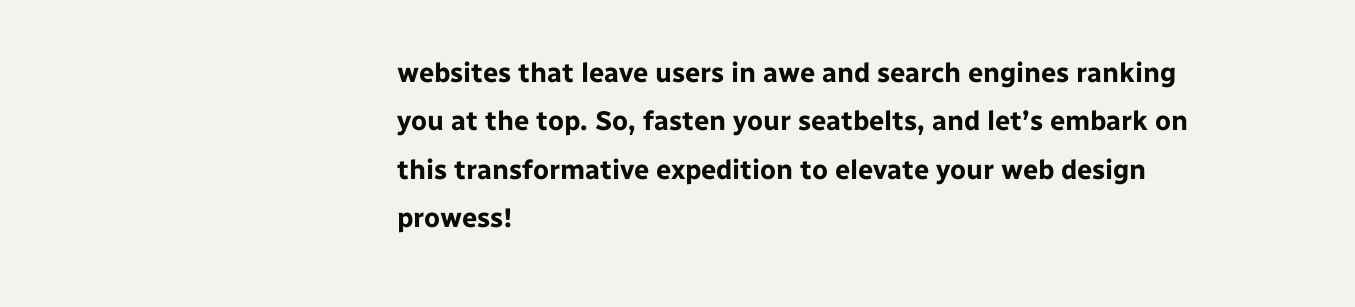websites that leave users in awe and search engines ranking you at the top. So, fasten your seatbelts, and let’s embark on this transformative expedition to elevate your web design prowess!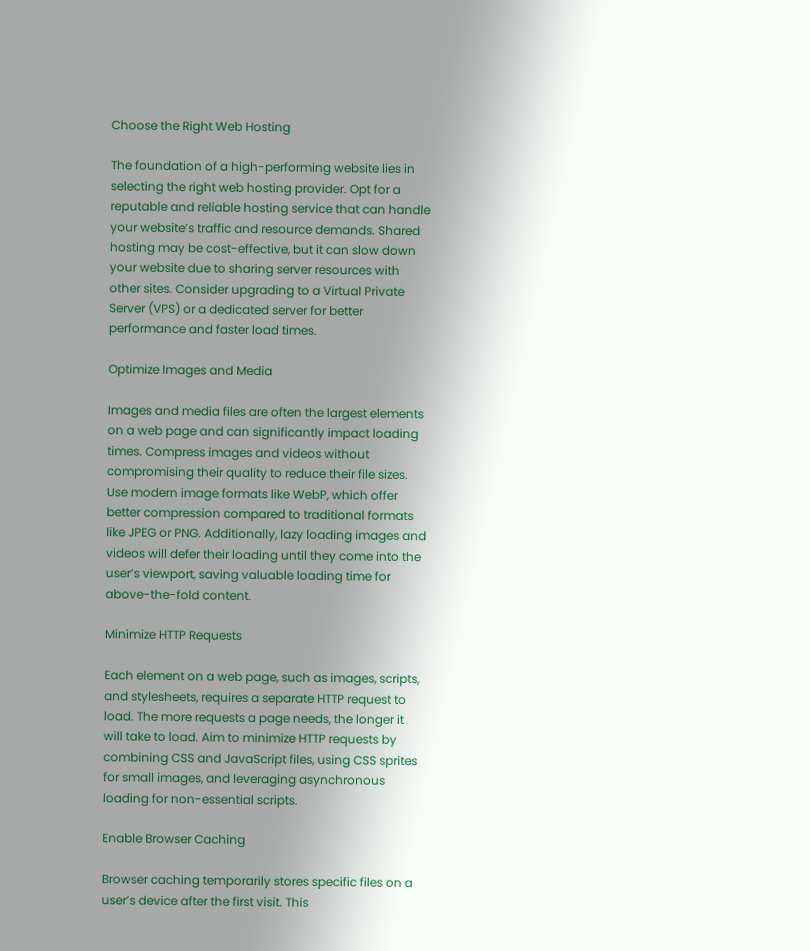Choose the Right Web Hosting

The foundation of a high-performing website lies in selecting the right web hosting provider. Opt for a reputable and reliable hosting service that can handle your website’s traffic and resource demands. Shared hosting may be cost-effective, but it can slow down your website due to sharing server resources with other sites. Consider upgrading to a Virtual Private Server (VPS) or a dedicated server for better performance and faster load times.

Optimize Images and Media

Images and media files are often the largest elements on a web page and can significantly impact loading times. Compress images and videos without compromising their quality to reduce their file sizes. Use modern image formats like WebP, which offer better compression compared to traditional formats like JPEG or PNG. Additionally, lazy loading images and videos will defer their loading until they come into the user’s viewport, saving valuable loading time for above-the-fold content.

Minimize HTTP Requests

Each element on a web page, such as images, scripts, and stylesheets, requires a separate HTTP request to load. The more requests a page needs, the longer it will take to load. Aim to minimize HTTP requests by combining CSS and JavaScript files, using CSS sprites for small images, and leveraging asynchronous loading for non-essential scripts.

Enable Browser Caching

Browser caching temporarily stores specific files on a user’s device after the first visit. This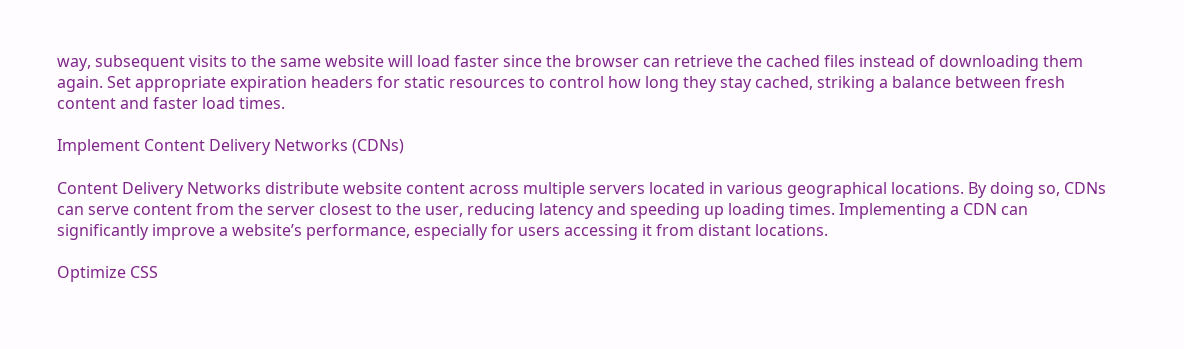way, subsequent visits to the same website will load faster since the browser can retrieve the cached files instead of downloading them again. Set appropriate expiration headers for static resources to control how long they stay cached, striking a balance between fresh content and faster load times.

Implement Content Delivery Networks (CDNs)

Content Delivery Networks distribute website content across multiple servers located in various geographical locations. By doing so, CDNs can serve content from the server closest to the user, reducing latency and speeding up loading times. Implementing a CDN can significantly improve a website’s performance, especially for users accessing it from distant locations.

Optimize CSS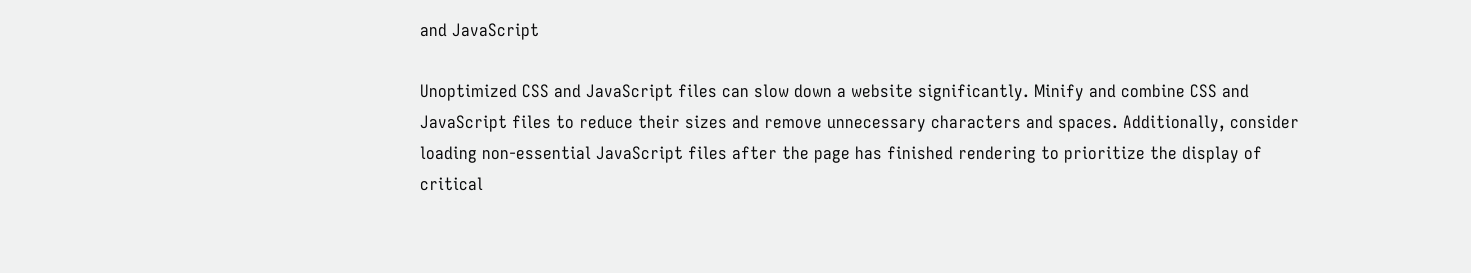and JavaScript

Unoptimized CSS and JavaScript files can slow down a website significantly. Minify and combine CSS and JavaScript files to reduce their sizes and remove unnecessary characters and spaces. Additionally, consider loading non-essential JavaScript files after the page has finished rendering to prioritize the display of critical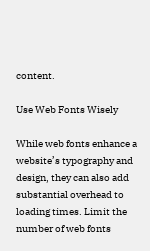content.

Use Web Fonts Wisely

While web fonts enhance a website’s typography and design, they can also add substantial overhead to loading times. Limit the number of web fonts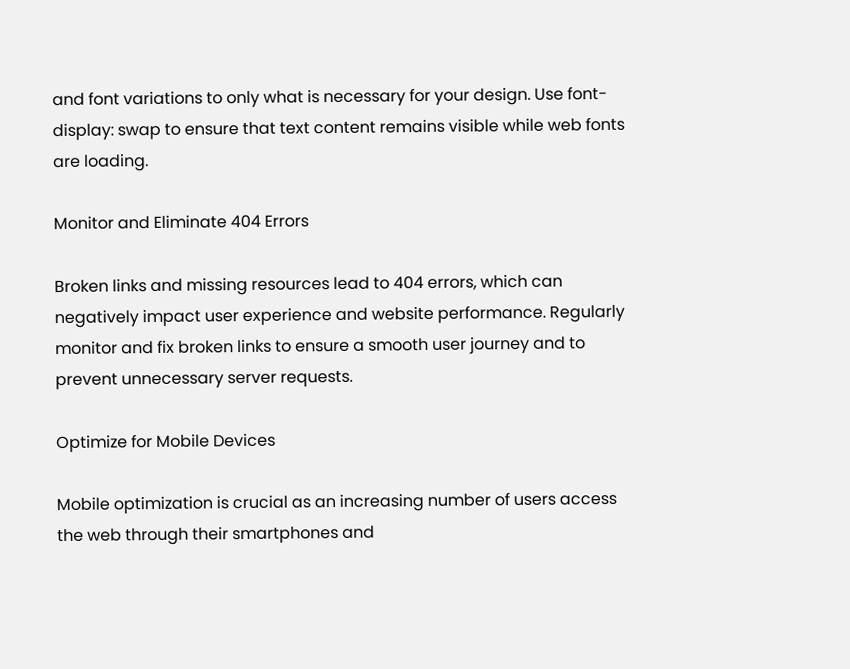and font variations to only what is necessary for your design. Use font-display: swap to ensure that text content remains visible while web fonts are loading.

Monitor and Eliminate 404 Errors

Broken links and missing resources lead to 404 errors, which can negatively impact user experience and website performance. Regularly monitor and fix broken links to ensure a smooth user journey and to prevent unnecessary server requests.

Optimize for Mobile Devices

Mobile optimization is crucial as an increasing number of users access the web through their smartphones and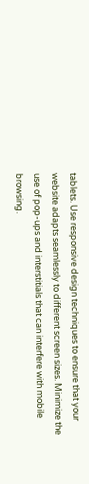tablets. Use responsive design techniques to ensure that your website adapts seamlessly to different screen sizes. Minimize the use of pop-ups and interstitials that can interfere with mobile browsing.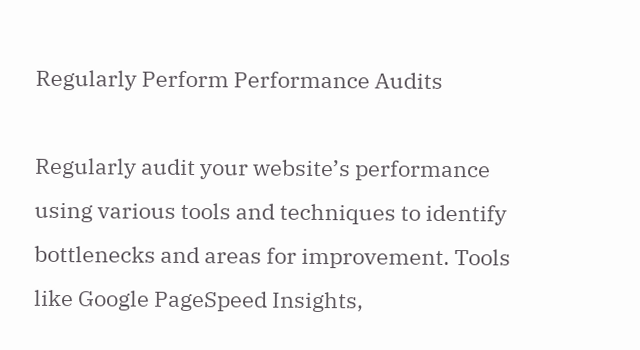Regularly Perform Performance Audits

Regularly audit your website’s performance using various tools and techniques to identify bottlenecks and areas for improvement. Tools like Google PageSpeed Insights,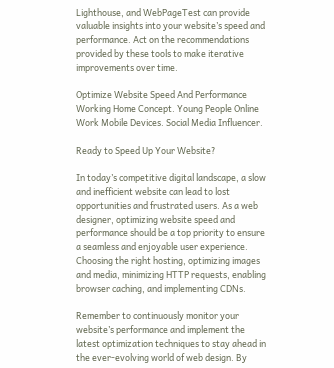Lighthouse, and WebPageTest can provide valuable insights into your website’s speed and performance. Act on the recommendations provided by these tools to make iterative improvements over time.

Optimize Website Speed And Performance
Working Home Concept. Young People Online Work Mobile Devices. Social Media Influencer.

Ready to Speed Up Your Website?

In today’s competitive digital landscape, a slow and inefficient website can lead to lost opportunities and frustrated users. As a web designer, optimizing website speed and performance should be a top priority to ensure a seamless and enjoyable user experience. Choosing the right hosting, optimizing images and media, minimizing HTTP requests, enabling browser caching, and implementing CDNs.

Remember to continuously monitor your website’s performance and implement the latest optimization techniques to stay ahead in the ever-evolving world of web design. By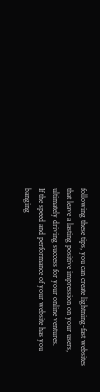following these tips, you can create lightning-fast websites that leave a lasting positive impression on your users, ultimately driving success for your online ventures.
If the speed and performance of your website has you banging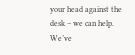your head against the desk – we can help. We’ve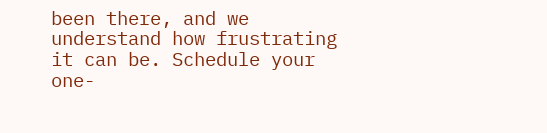been there, and we understand how frustrating it can be. Schedule your one-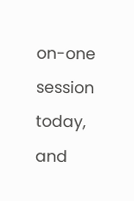on-one session today, and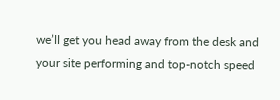we’ll get you head away from the desk and your site performing and top-notch speed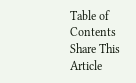Table of Contents
Share This Article